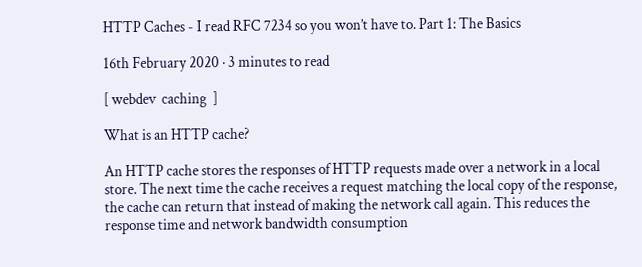HTTP Caches - I read RFC 7234 so you won’t have to. Part 1: The Basics

16th February 2020 · 3 minutes to read

[ webdev  caching  ]

What is an HTTP cache?

An HTTP cache stores the responses of HTTP requests made over a network in a local store. The next time the cache receives a request matching the local copy of the response, the cache can return that instead of making the network call again. This reduces the response time and network bandwidth consumption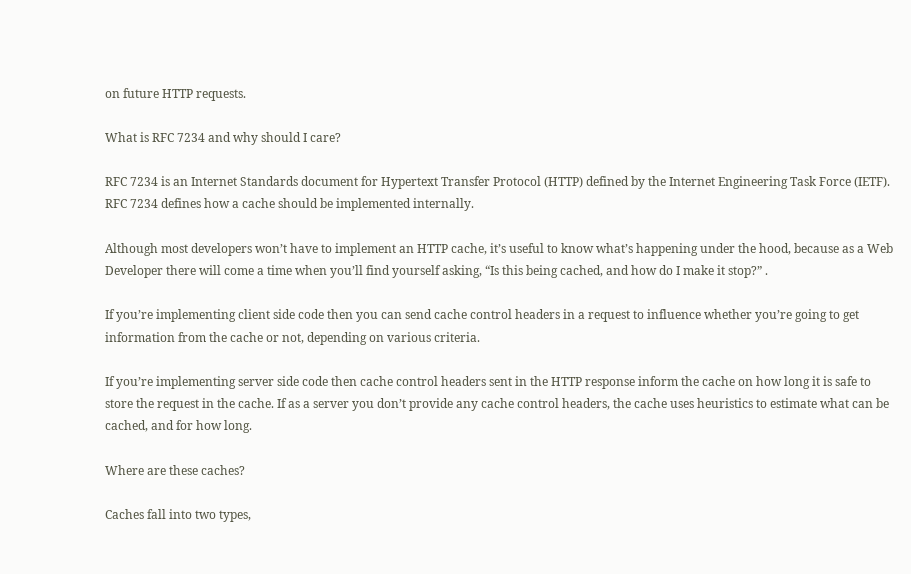on future HTTP requests.

What is RFC 7234 and why should I care?

RFC 7234 is an Internet Standards document for Hypertext Transfer Protocol (HTTP) defined by the Internet Engineering Task Force (IETF). RFC 7234 defines how a cache should be implemented internally.

Although most developers won’t have to implement an HTTP cache, it’s useful to know what’s happening under the hood, because as a Web Developer there will come a time when you’ll find yourself asking, “Is this being cached, and how do I make it stop?” .

If you’re implementing client side code then you can send cache control headers in a request to influence whether you’re going to get information from the cache or not, depending on various criteria.

If you’re implementing server side code then cache control headers sent in the HTTP response inform the cache on how long it is safe to store the request in the cache. If as a server you don’t provide any cache control headers, the cache uses heuristics to estimate what can be cached, and for how long.

Where are these caches?

Caches fall into two types,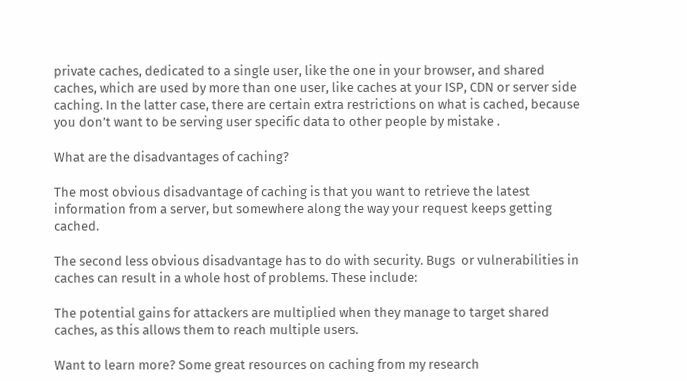private caches, dedicated to a single user, like the one in your browser, and shared caches, which are used by more than one user, like caches at your ISP, CDN or server side caching. In the latter case, there are certain extra restrictions on what is cached, because you don’t want to be serving user specific data to other people by mistake .

What are the disadvantages of caching?

The most obvious disadvantage of caching is that you want to retrieve the latest information from a server, but somewhere along the way your request keeps getting cached.

The second less obvious disadvantage has to do with security. Bugs  or vulnerabilities in caches can result in a whole host of problems. These include:

The potential gains for attackers are multiplied when they manage to target shared caches, as this allows them to reach multiple users.

Want to learn more? Some great resources on caching from my research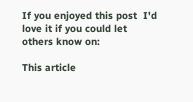If you enjoyed this post  I'd love it if you could let others know on:

This article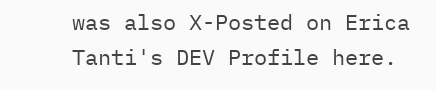was also X-Posted on Erica Tanti's DEV Profile here.